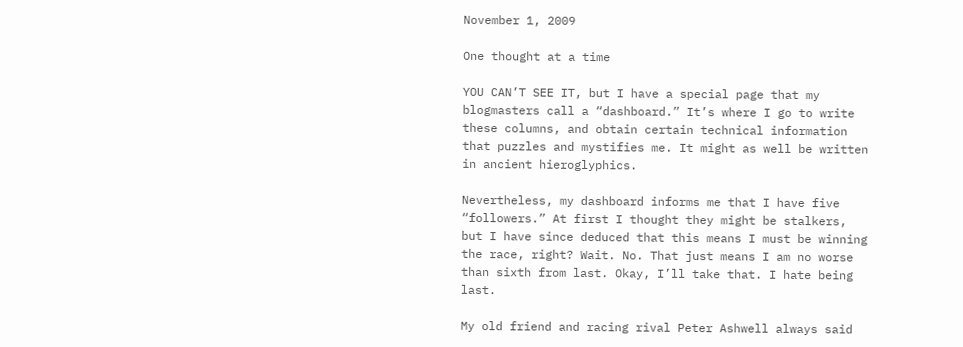November 1, 2009

One thought at a time

YOU CAN’T SEE IT, but I have a special page that my blogmasters call a “dashboard.” It’s where I go to write these columns, and obtain certain technical information that puzzles and mystifies me. It might as well be written in ancient hieroglyphics.

Nevertheless, my dashboard informs me that I have five “followers.” At first I thought they might be stalkers, but I have since deduced that this means I must be winning the race, right? Wait. No. That just means I am no worse than sixth from last. Okay, I’ll take that. I hate being last.

My old friend and racing rival Peter Ashwell always said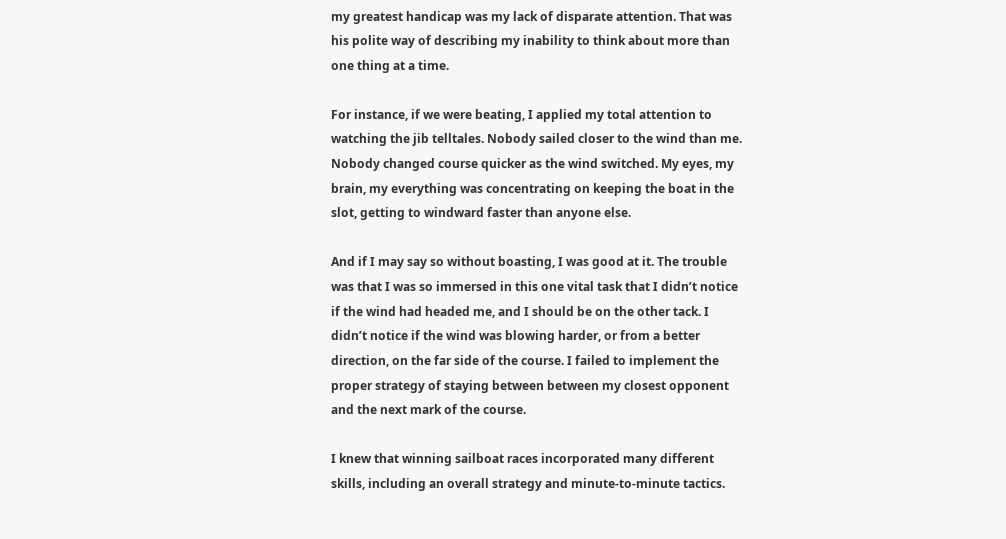my greatest handicap was my lack of disparate attention. That was his polite way of describing my inability to think about more than one thing at a time.

For instance, if we were beating, I applied my total attention to watching the jib telltales. Nobody sailed closer to the wind than me. Nobody changed course quicker as the wind switched. My eyes, my brain, my everything was concentrating on keeping the boat in the slot, getting to windward faster than anyone else.

And if I may say so without boasting, I was good at it. The trouble was that I was so immersed in this one vital task that I didn’t notice if the wind had headed me, and I should be on the other tack. I didn’t notice if the wind was blowing harder, or from a better direction, on the far side of the course. I failed to implement the proper strategy of staying between between my closest opponent and the next mark of the course.

I knew that winning sailboat races incorporated many different skills, including an overall strategy and minute-to-minute tactics.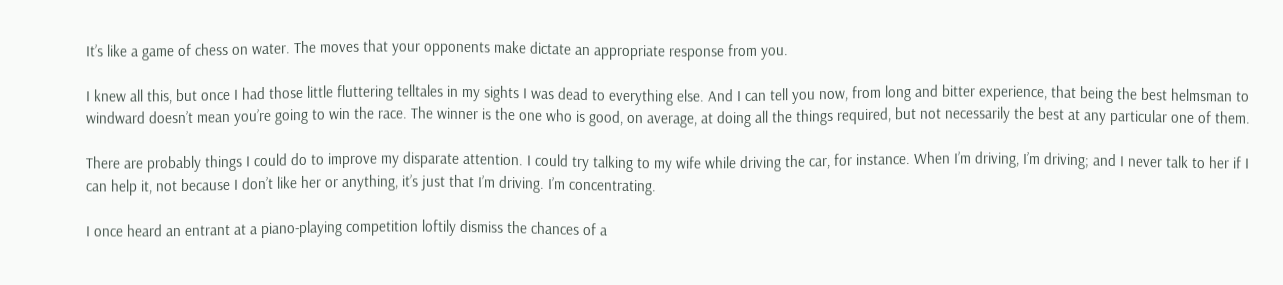It’s like a game of chess on water. The moves that your opponents make dictate an appropriate response from you.

I knew all this, but once I had those little fluttering telltales in my sights I was dead to everything else. And I can tell you now, from long and bitter experience, that being the best helmsman to windward doesn’t mean you’re going to win the race. The winner is the one who is good, on average, at doing all the things required, but not necessarily the best at any particular one of them.

There are probably things I could do to improve my disparate attention. I could try talking to my wife while driving the car, for instance. When I’m driving, I’m driving; and I never talk to her if I can help it, not because I don’t like her or anything, it’s just that I’m driving. I’m concentrating.

I once heard an entrant at a piano-playing competition loftily dismiss the chances of a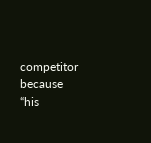competitor because “his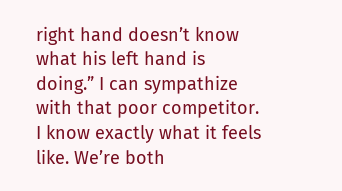right hand doesn’t know what his left hand is doing.” I can sympathize with that poor competitor. I know exactly what it feels like. We’re both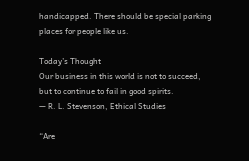handicapped. There should be special parking places for people like us.

Today’s Thought
Our business in this world is not to succeed, but to continue to fail in good spirits.
— R. L. Stevenson, Ethical Studies

“Are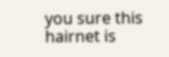you sure this hairnet is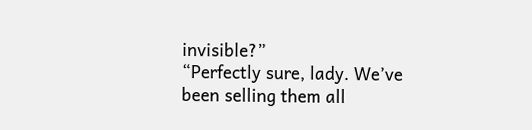invisible?”
“Perfectly sure, lady. We’ve been selling them all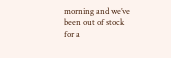morning and we’ve been out of stock for a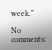week.”

No comments: